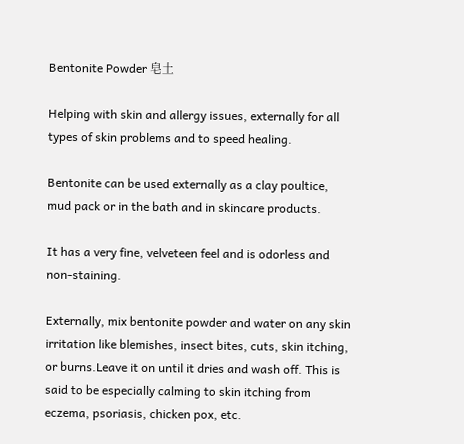Bentonite Powder 皂土

Helping with skin and allergy issues, externally for all types of skin problems and to speed healing.

Bentonite can be used externally as a clay poultice, mud pack or in the bath and in skincare products.

It has a very fine, velveteen feel and is odorless and non-staining.

Externally, mix bentonite powder and water on any skin irritation like blemishes, insect bites, cuts, skin itching, or burns.Leave it on until it dries and wash off. This is said to be especially calming to skin itching from eczema, psoriasis, chicken pox, etc.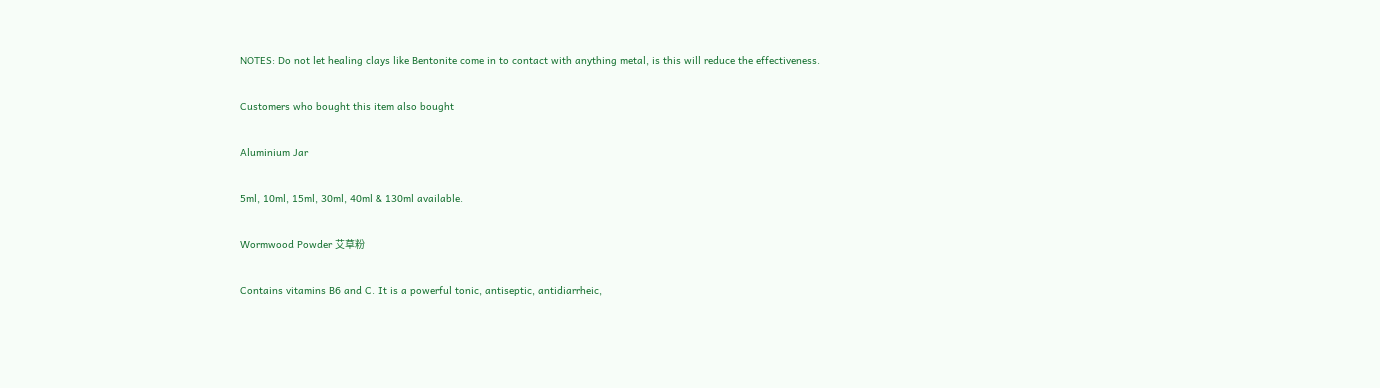NOTES: Do not let healing clays like Bentonite come in to contact with anything metal, is this will reduce the effectiveness.

Customers who bought this item also bought

Aluminium Jar

5ml, 10ml, 15ml, 30ml, 40ml & 130ml available.

Wormwood Powder 艾草粉

Contains vitamins B6 and C. It is a powerful tonic, antiseptic, antidiarrheic,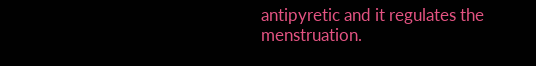antipyretic and it regulates the menstruation.